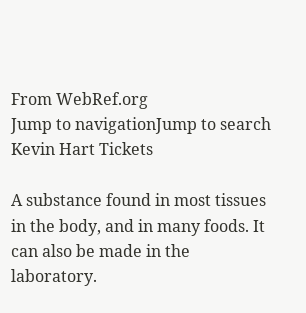From WebRef.org
Jump to navigationJump to search Kevin Hart Tickets

A substance found in most tissues in the body, and in many foods. It can also be made in the laboratory.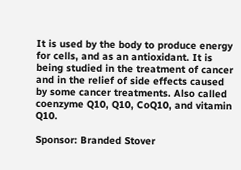It is used by the body to produce energy for cells, and as an antioxidant. It is being studied in the treatment of cancer and in the relief of side effects caused by some cancer treatments. Also called coenzyme Q10, Q10, CoQ10, and vitamin Q10.

Sponsor: Branded Stover